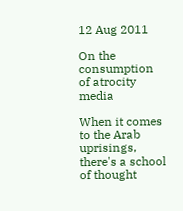12 Aug 2011

On the consumption of atrocity media

When it comes to the Arab uprisings, there's a school of thought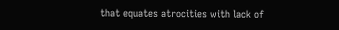that equates atrocities with lack of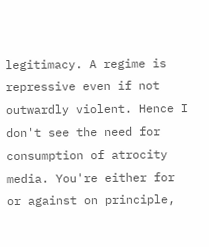legitimacy. A regime is repressive even if not outwardly violent. Hence I don't see the need for consumption of atrocity media. You're either for or against on principle,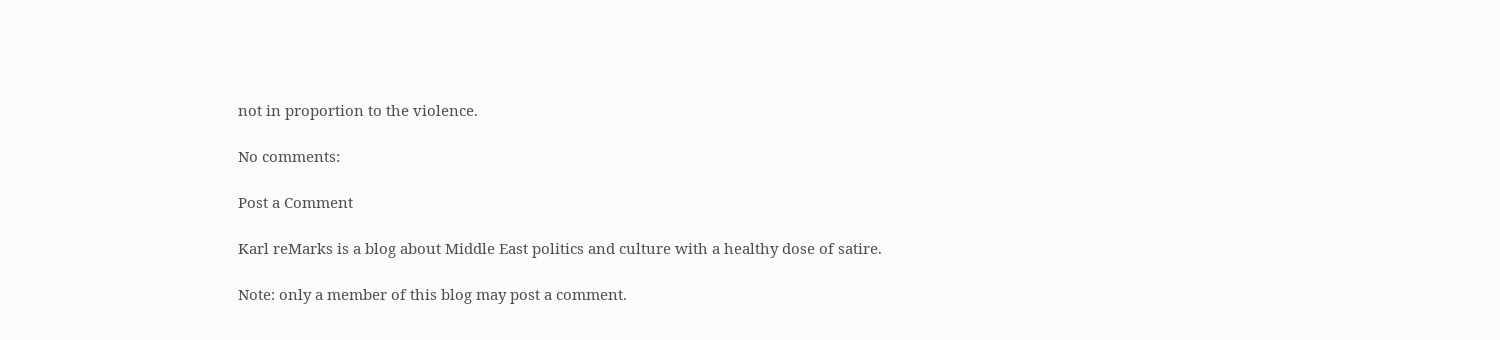not in proportion to the violence.

No comments:

Post a Comment

Karl reMarks is a blog about Middle East politics and culture with a healthy dose of satire.

Note: only a member of this blog may post a comment.